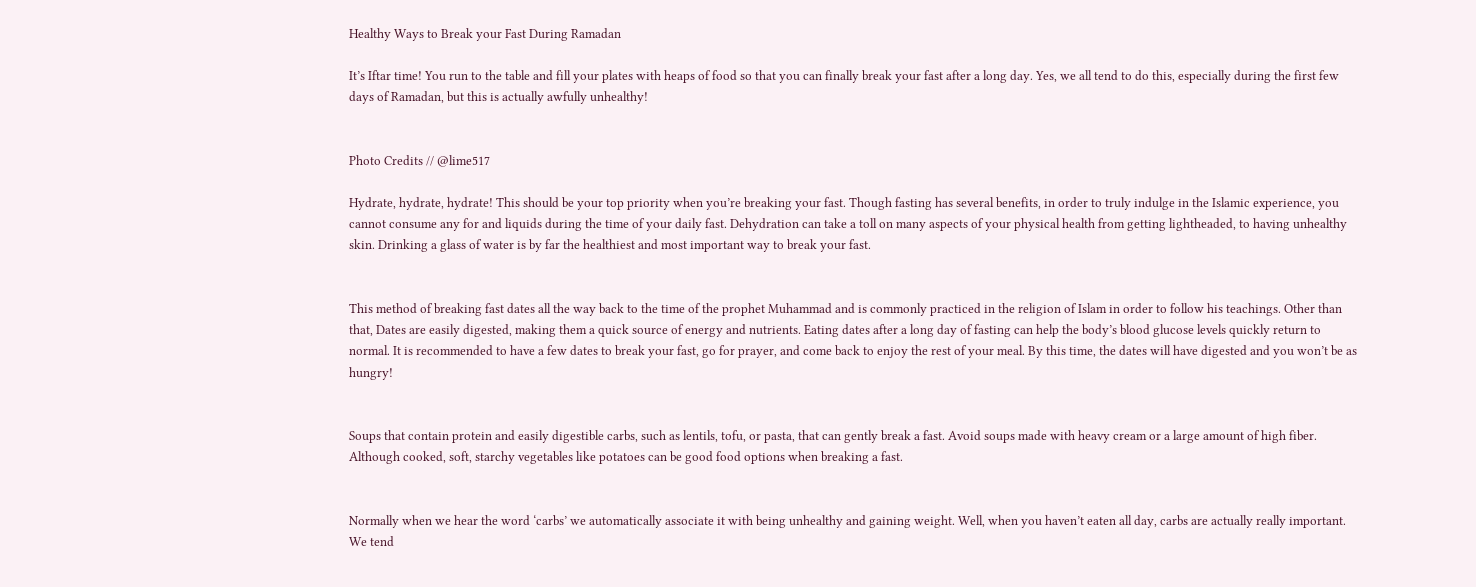Healthy Ways to Break your Fast During Ramadan

It’s Iftar time! You run to the table and fill your plates with heaps of food so that you can finally break your fast after a long day. Yes, we all tend to do this, especially during the first few days of Ramadan, but this is actually awfully unhealthy!


Photo Credits // @lime517

Hydrate, hydrate, hydrate! This should be your top priority when you’re breaking your fast. Though fasting has several benefits, in order to truly indulge in the Islamic experience, you cannot consume any for and liquids during the time of your daily fast. Dehydration can take a toll on many aspects of your physical health from getting lightheaded, to having unhealthy skin. Drinking a glass of water is by far the healthiest and most important way to break your fast.


This method of breaking fast dates all the way back to the time of the prophet Muhammad and is commonly practiced in the religion of Islam in order to follow his teachings. Other than that, Dates are easily digested, making them a quick source of energy and nutrients. Eating dates after a long day of fasting can help the body’s blood glucose levels quickly return to normal. It is recommended to have a few dates to break your fast, go for prayer, and come back to enjoy the rest of your meal. By this time, the dates will have digested and you won’t be as hungry!


Soups that contain protein and easily digestible carbs, such as lentils, tofu, or pasta, that can gently break a fast. Avoid soups made with heavy cream or a large amount of high fiber. Although cooked, soft, starchy vegetables like potatoes can be good food options when breaking a fast.


Normally when we hear the word ‘carbs’ we automatically associate it with being unhealthy and gaining weight. Well, when you haven’t eaten all day, carbs are actually really important. We tend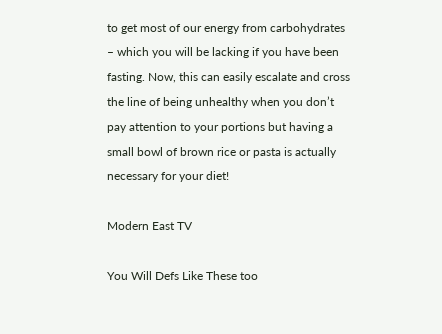to get most of our energy from carbohydrates – which you will be lacking if you have been fasting. Now, this can easily escalate and cross the line of being unhealthy when you don’t pay attention to your portions but having a small bowl of brown rice or pasta is actually necessary for your diet!

Modern East TV

You Will Defs Like These too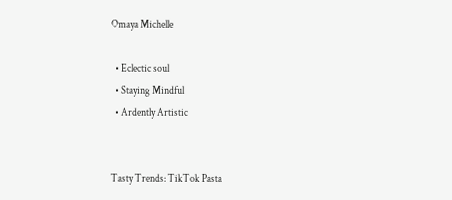Omaya Michelle

  • Eclectic soul
  • Staying Mindful
  • Ardently Artistic


Tasty Trends: TikTok Pasta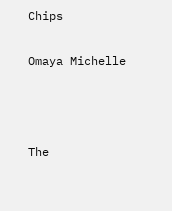Chips

Omaya Michelle



The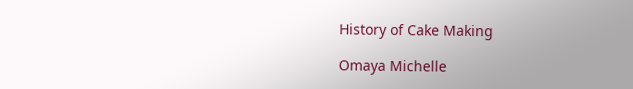History of Cake Making

Omaya Michelle